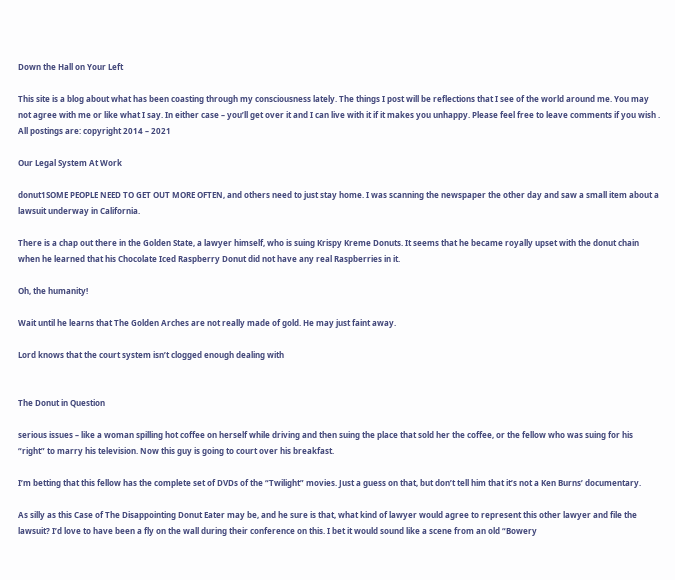Down the Hall on Your Left

This site is a blog about what has been coasting through my consciousness lately. The things I post will be reflections that I see of the world around me. You may not agree with me or like what I say. In either case – you’ll get over it and I can live with it if it makes you unhappy. Please feel free to leave comments if you wish . All postings are: copyright 2014 – 2021

Our Legal System At Work

donut1SOME PEOPLE NEED TO GET OUT MORE OFTEN, and others need to just stay home. I was scanning the newspaper the other day and saw a small item about a lawsuit underway in California.

There is a chap out there in the Golden State, a lawyer himself, who is suing Krispy Kreme Donuts. It seems that he became royally upset with the donut chain when he learned that his Chocolate Iced Raspberry Donut did not have any real Raspberries in it.

Oh, the humanity!

Wait until he learns that The Golden Arches are not really made of gold. He may just faint away.

Lord knows that the court system isn’t clogged enough dealing with


The Donut in Question

serious issues – like a woman spilling hot coffee on herself while driving and then suing the place that sold her the coffee, or the fellow who was suing for his “right” to marry his television. Now this guy is going to court over his breakfast.

I’m betting that this fellow has the complete set of DVDs of the “Twilight” movies. Just a guess on that, but don’t tell him that it’s not a Ken Burns’ documentary.

As silly as this Case of The Disappointing Donut Eater may be, and he sure is that, what kind of lawyer would agree to represent this other lawyer and file the lawsuit? I’d love to have been a fly on the wall during their conference on this. I bet it would sound like a scene from an old “Bowery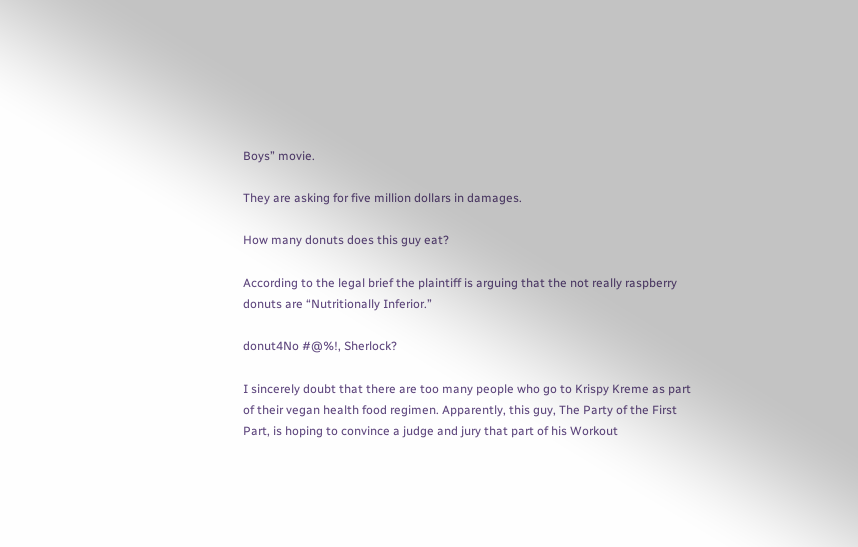Boys” movie.

They are asking for five million dollars in damages.

How many donuts does this guy eat?

According to the legal brief the plaintiff is arguing that the not really raspberry donuts are “Nutritionally Inferior.”

donut4No #@%!, Sherlock?

I sincerely doubt that there are too many people who go to Krispy Kreme as part of their vegan health food regimen. Apparently, this guy, The Party of the First Part, is hoping to convince a judge and jury that part of his Workout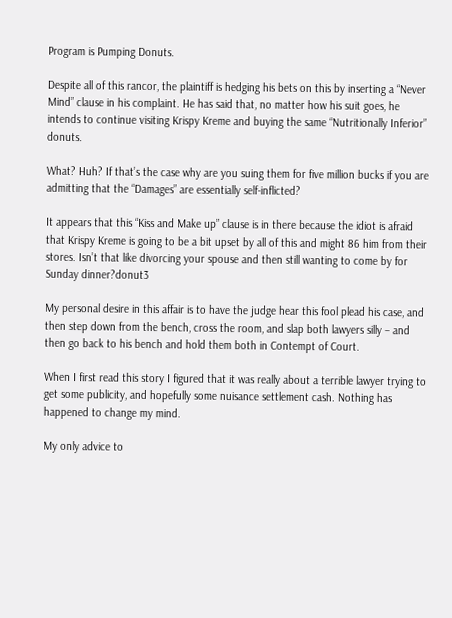Program is Pumping Donuts.

Despite all of this rancor, the plaintiff is hedging his bets on this by inserting a “Never Mind” clause in his complaint. He has said that, no matter how his suit goes, he intends to continue visiting Krispy Kreme and buying the same “Nutritionally Inferior” donuts.

What? Huh? If that’s the case why are you suing them for five million bucks if you are admitting that the “Damages” are essentially self-inflicted?

It appears that this “Kiss and Make up” clause is in there because the idiot is afraid that Krispy Kreme is going to be a bit upset by all of this and might 86 him from their stores. Isn’t that like divorcing your spouse and then still wanting to come by for Sunday dinner?donut3

My personal desire in this affair is to have the judge hear this fool plead his case, and then step down from the bench, cross the room, and slap both lawyers silly – and then go back to his bench and hold them both in Contempt of Court.

When I first read this story I figured that it was really about a terrible lawyer trying to get some publicity, and hopefully some nuisance settlement cash. Nothing has happened to change my mind.

My only advice to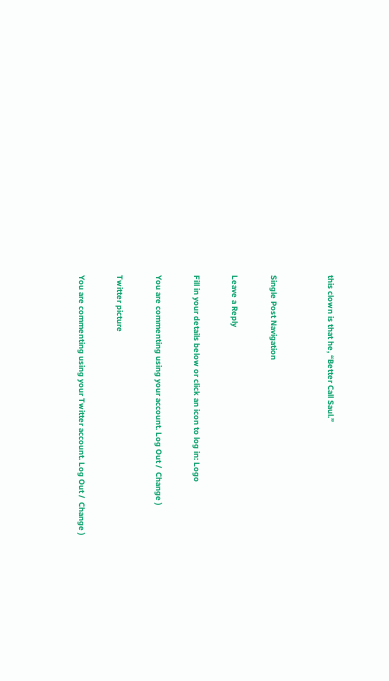this clown is that he, “Better Call Saul.”


Single Post Navigation

Leave a Reply

Fill in your details below or click an icon to log in: Logo

You are commenting using your account. Log Out /  Change )

Twitter picture

You are commenting using your Twitter account. Log Out /  Change )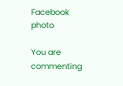Facebook photo

You are commenting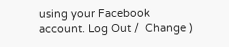using your Facebook account. Log Out /  Change )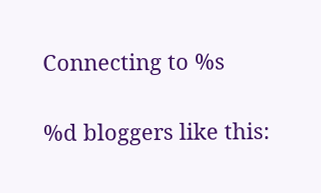Connecting to %s

%d bloggers like this: